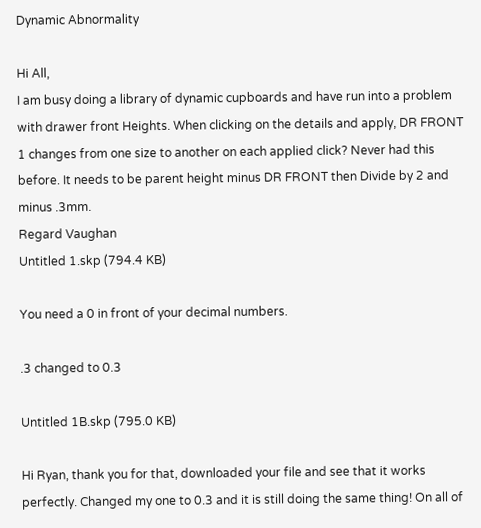Dynamic Abnormality

Hi All,
I am busy doing a library of dynamic cupboards and have run into a problem with drawer front Heights. When clicking on the details and apply, DR FRONT 1 changes from one size to another on each applied click? Never had this before. It needs to be parent height minus DR FRONT then Divide by 2 and minus .3mm.
Regard Vaughan
Untitled 1.skp (794.4 KB)

You need a 0 in front of your decimal numbers.

.3 changed to 0.3

Untitled 1B.skp (795.0 KB)

Hi Ryan, thank you for that, downloaded your file and see that it works perfectly. Changed my one to 0.3 and it is still doing the same thing! On all of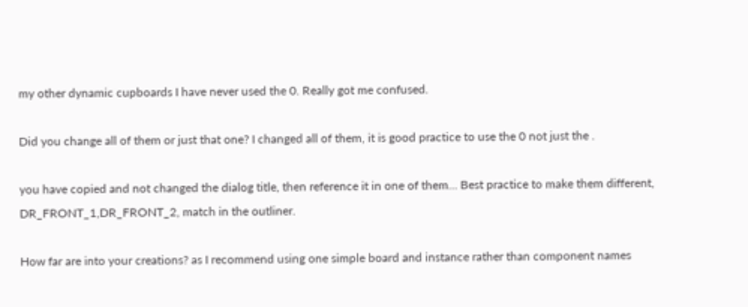my other dynamic cupboards I have never used the 0. Really got me confused.

Did you change all of them or just that one? I changed all of them, it is good practice to use the 0 not just the .

you have copied and not changed the dialog title, then reference it in one of them… Best practice to make them different, DR_FRONT_1,DR_FRONT_2, match in the outliner.

How far are into your creations? as I recommend using one simple board and instance rather than component names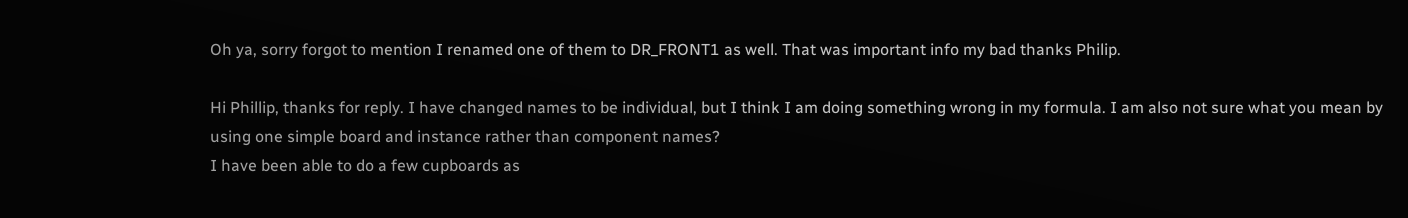Oh ya, sorry forgot to mention I renamed one of them to DR_FRONT1 as well. That was important info my bad thanks Philip.

Hi Phillip, thanks for reply. I have changed names to be individual, but I think I am doing something wrong in my formula. I am also not sure what you mean by using one simple board and instance rather than component names?
I have been able to do a few cupboards as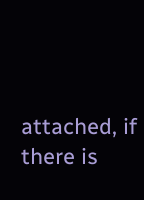attached, if there is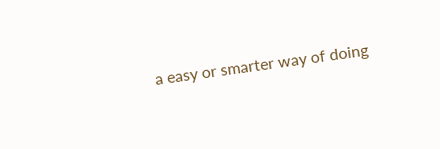a easy or smarter way of doing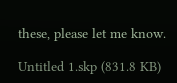these, please let me know.

Untitled 1.skp (831.8 KB)